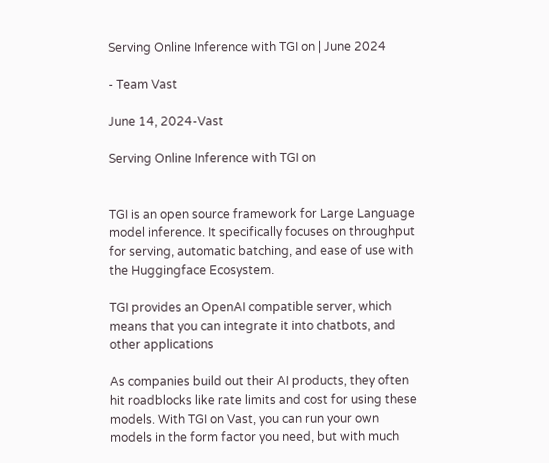Serving Online Inference with TGI on | June 2024

- Team Vast

June 14, 2024-Vast

Serving Online Inference with TGI on


TGI is an open source framework for Large Language model inference. It specifically focuses on throughput for serving, automatic batching, and ease of use with the Huggingface Ecosystem.

TGI provides an OpenAI compatible server, which means that you can integrate it into chatbots, and other applications

As companies build out their AI products, they often hit roadblocks like rate limits and cost for using these models. With TGI on Vast, you can run your own models in the form factor you need, but with much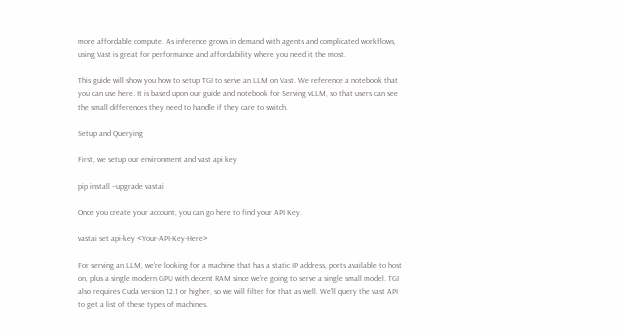more affordable compute. As inference grows in demand with agents and complicated workflows, using Vast is great for performance and affordability where you need it the most.

This guide will show you how to setup TGI to serve an LLM on Vast. We reference a notebook that you can use here. It is based upon our guide and notebook for Serving vLLM, so that users can see the small differences they need to handle if they care to switch.

Setup and Querying

First, we setup our environment and vast api key

pip install --upgrade vastai

Once you create your account, you can go here to find your API Key.

vastai set api-key <Your-API-Key-Here>

For serving an LLM, we're looking for a machine that has a static IP address, ports available to host on, plus a single modern GPU with decent RAM since we're going to serve a single small model. TGI also requires Cuda version 12.1 or higher, so we will filter for that as well. We'll query the vast API to get a list of these types of machines.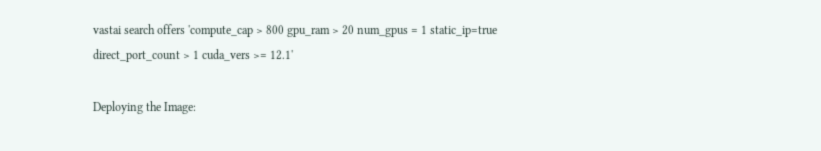vastai search offers 'compute_cap > 800 gpu_ram > 20 num_gpus = 1 static_ip=true direct_port_count > 1 cuda_vers >= 12.1'

Deploying the Image: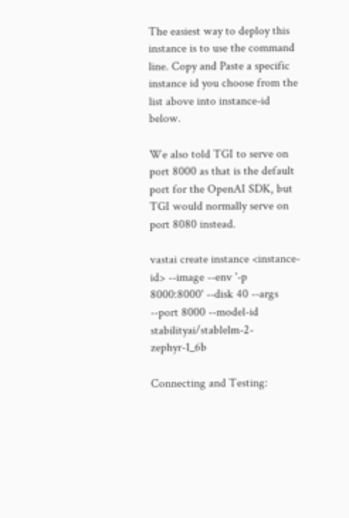The easiest way to deploy this instance is to use the command line. Copy and Paste a specific instance id you choose from the list above into instance-id below.

We also told TGI to serve on port 8000 as that is the default port for the OpenAI SDK, but TGI would normally serve on port 8080 instead.

vastai create instance <instance-id> --image --env '-p 8000:8000' --disk 40 --args --port 8000 --model-id stabilityai/stablelm-2-zephyr-1_6b

Connecting and Testing: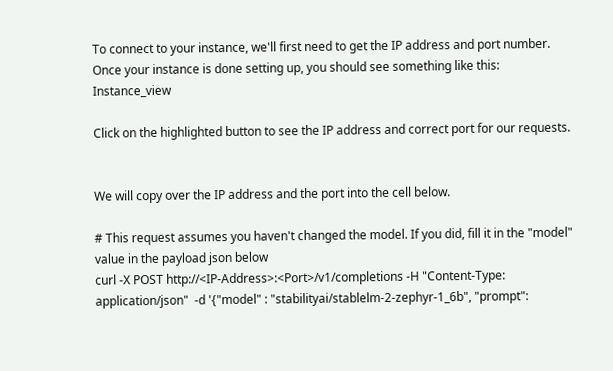To connect to your instance, we'll first need to get the IP address and port number. Once your instance is done setting up, you should see something like this: Instance_view

Click on the highlighted button to see the IP address and correct port for our requests.


We will copy over the IP address and the port into the cell below.

# This request assumes you haven't changed the model. If you did, fill it in the "model" value in the payload json below
curl -X POST http://<IP-Address>:<Port>/v1/completions -H "Content-Type: application/json"  -d '{"model" : "stabilityai/stablelm-2-zephyr-1_6b", "prompt":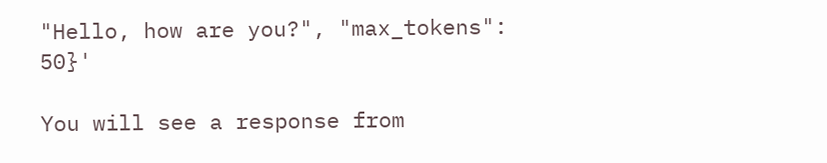"Hello, how are you?", "max_tokens": 50}'

You will see a response from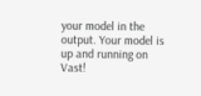your model in the output. Your model is up and running on Vast!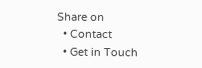Share on
  • Contact
  • Get in Touch